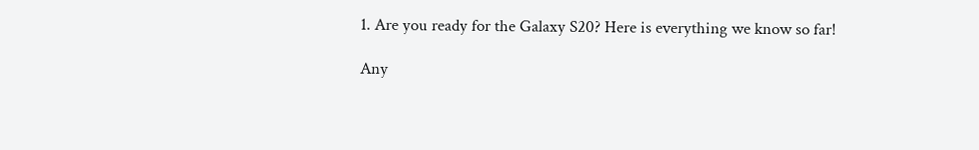1. Are you ready for the Galaxy S20? Here is everything we know so far!

Any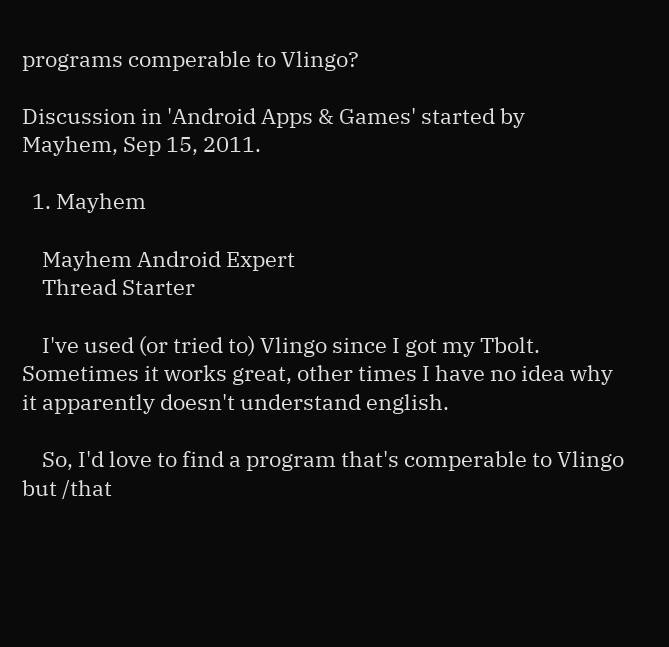programs comperable to Vlingo?

Discussion in 'Android Apps & Games' started by Mayhem, Sep 15, 2011.

  1. Mayhem

    Mayhem Android Expert
    Thread Starter

    I've used (or tried to) Vlingo since I got my Tbolt. Sometimes it works great, other times I have no idea why it apparently doesn't understand english.

    So, I'd love to find a program that's comperable to Vlingo but /that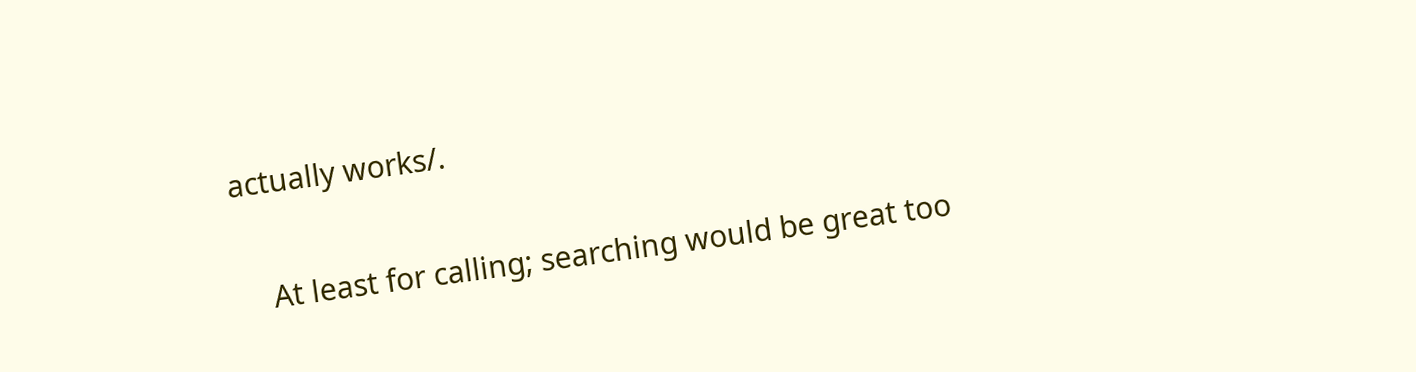actually works/.

    At least for calling; searching would be great too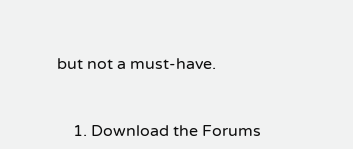but not a must-have.


    1. Download the Forums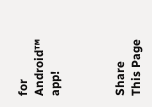for Android™ app!



Share This Page